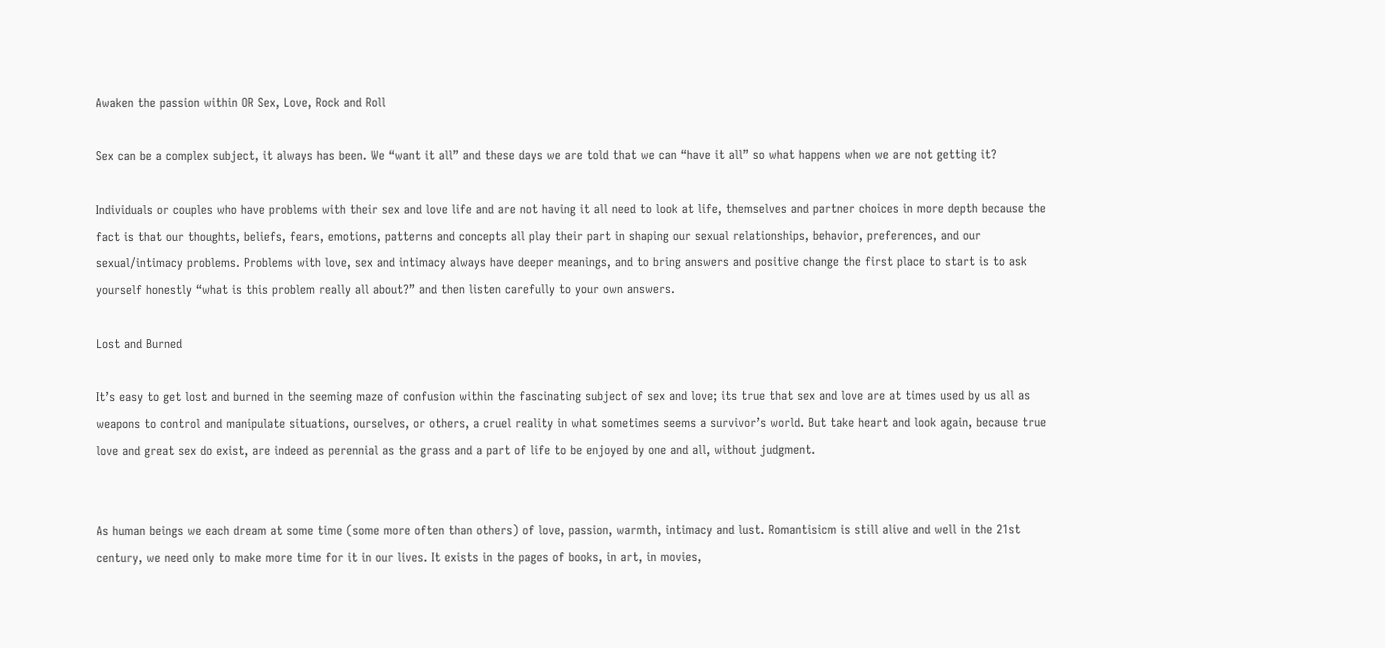Awaken the passion within OR Sex, Love, Rock and Roll

Sex can be a complex subject, it always has been. We “want it all” and these days we are told that we can “have it all” so what happens when we are not getting it?

Individuals or couples who have problems with their sex and love life and are not having it all need to look at life, themselves and partner choices in more depth because the fact is that our thoughts, beliefs, fears, emotions, patterns and concepts all play their part in shaping our sexual relationships, behavior, preferences, and our sexual/intimacy problems. Problems with love, sex and intimacy always have deeper meanings, and to bring answers and positive change the first place to start is to ask yourself honestly “what is this problem really all about?” and then listen carefully to your own answers.

Lost and Burned

It’s easy to get lost and burned in the seeming maze of confusion within the fascinating subject of sex and love; its true that sex and love are at times used by us all as weapons to control and manipulate situations, ourselves, or others, a cruel reality in what sometimes seems a survivor’s world. But take heart and look again, because true love and great sex do exist, are indeed as perennial as the grass and a part of life to be enjoyed by one and all, without judgment.


As human beings we each dream at some time (some more often than others) of love, passion, warmth, intimacy and lust. Romantisicm is still alive and well in the 21st century, we need only to make more time for it in our lives. It exists in the pages of books, in art, in movies,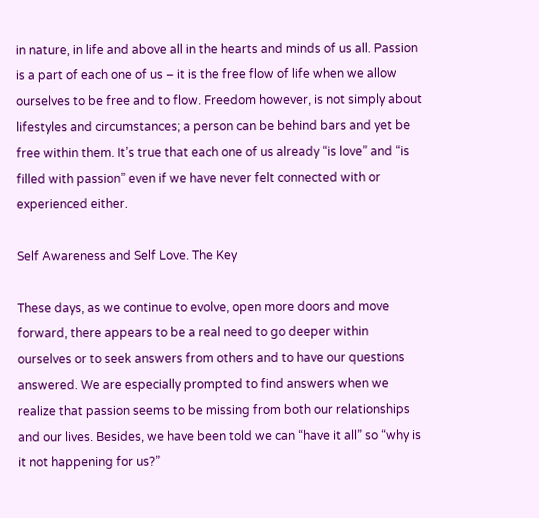in nature, in life and above all in the hearts and minds of us all. Passion is a part of each one of us – it is the free flow of life when we allow ourselves to be free and to flow. Freedom however, is not simply about lifestyles and circumstances; a person can be behind bars and yet be free within them. It’s true that each one of us already “is love” and “is filled with passion” even if we have never felt connected with or experienced either.

Self Awareness and Self Love. The Key

These days, as we continue to evolve, open more doors and move forward, there appears to be a real need to go deeper within ourselves or to seek answers from others and to have our questions answered. We are especially prompted to find answers when we realize that passion seems to be missing from both our relationships and our lives. Besides, we have been told we can “have it all” so “why is it not happening for us?”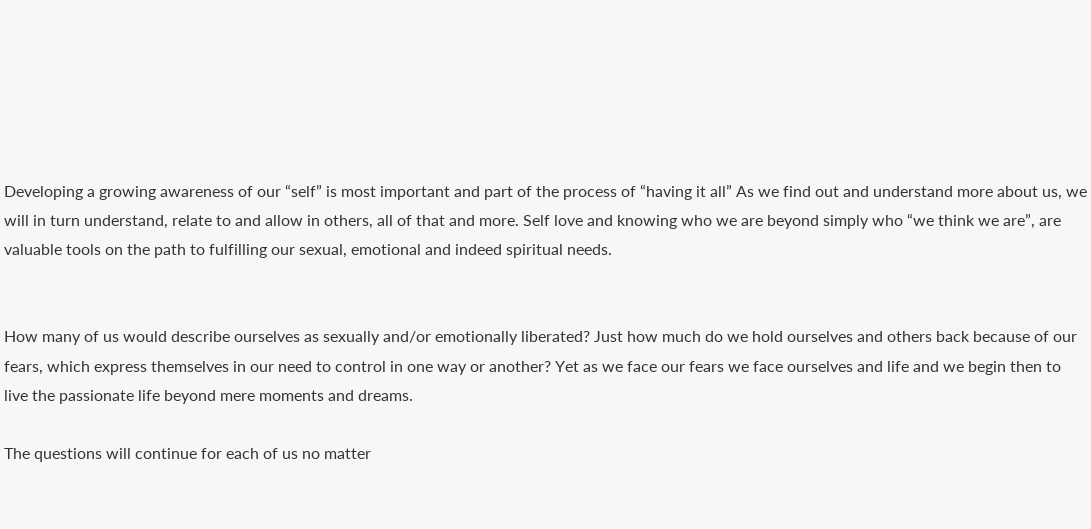Developing a growing awareness of our “self” is most important and part of the process of “having it all” As we find out and understand more about us, we will in turn understand, relate to and allow in others, all of that and more. Self love and knowing who we are beyond simply who “we think we are”, are valuable tools on the path to fulfilling our sexual, emotional and indeed spiritual needs.


How many of us would describe ourselves as sexually and/or emotionally liberated? Just how much do we hold ourselves and others back because of our fears, which express themselves in our need to control in one way or another? Yet as we face our fears we face ourselves and life and we begin then to live the passionate life beyond mere moments and dreams.

The questions will continue for each of us no matter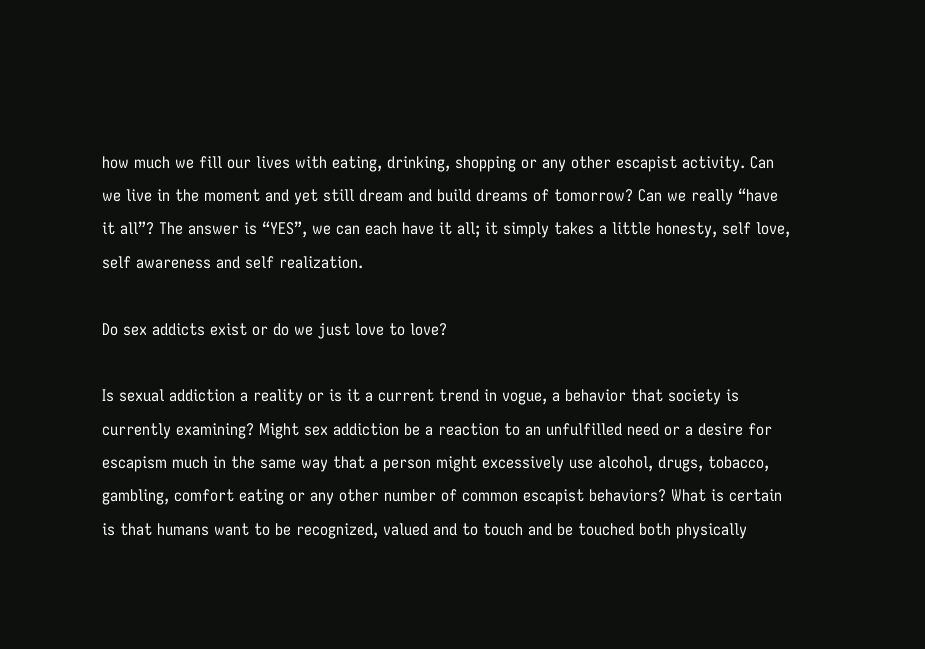how much we fill our lives with eating, drinking, shopping or any other escapist activity. Can we live in the moment and yet still dream and build dreams of tomorrow? Can we really “have it all”? The answer is “YES”, we can each have it all; it simply takes a little honesty, self love, self awareness and self realization.

Do sex addicts exist or do we just love to love?

Is sexual addiction a reality or is it a current trend in vogue, a behavior that society is currently examining? Might sex addiction be a reaction to an unfulfilled need or a desire for escapism much in the same way that a person might excessively use alcohol, drugs, tobacco, gambling, comfort eating or any other number of common escapist behaviors? What is certain is that humans want to be recognized, valued and to touch and be touched both physically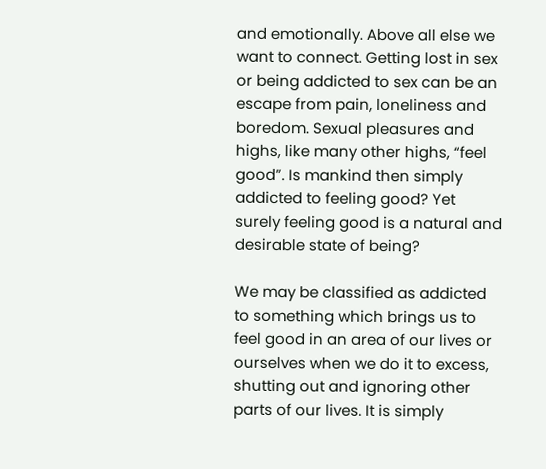and emotionally. Above all else we want to connect. Getting lost in sex or being addicted to sex can be an escape from pain, loneliness and boredom. Sexual pleasures and highs, like many other highs, “feel good”. Is mankind then simply addicted to feeling good? Yet surely feeling good is a natural and desirable state of being?

We may be classified as addicted to something which brings us to feel good in an area of our lives or ourselves when we do it to excess, shutting out and ignoring other parts of our lives. It is simply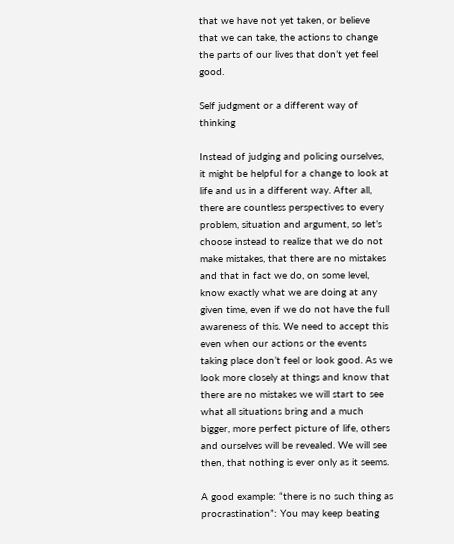that we have not yet taken, or believe that we can take, the actions to change the parts of our lives that don’t yet feel good.

Self judgment or a different way of thinking

Instead of judging and policing ourselves, it might be helpful for a change to look at life and us in a different way. After all, there are countless perspectives to every problem, situation and argument, so let’s choose instead to realize that we do not make mistakes, that there are no mistakes and that in fact we do, on some level, know exactly what we are doing at any given time, even if we do not have the full awareness of this. We need to accept this even when our actions or the events taking place don’t feel or look good. As we look more closely at things and know that there are no mistakes we will start to see what all situations bring and a much bigger, more perfect picture of life, others and ourselves will be revealed. We will see then, that nothing is ever only as it seems.

A good example: “there is no such thing as procrastination”: You may keep beating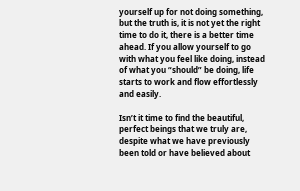yourself up for not doing something, but the truth is, it is not yet the right time to do it, there is a better time ahead. If you allow yourself to go with what you feel like doing, instead of what you “should” be doing, life starts to work and flow effortlessly and easily.

Isn’t it time to find the beautiful, perfect beings that we truly are, despite what we have previously been told or have believed about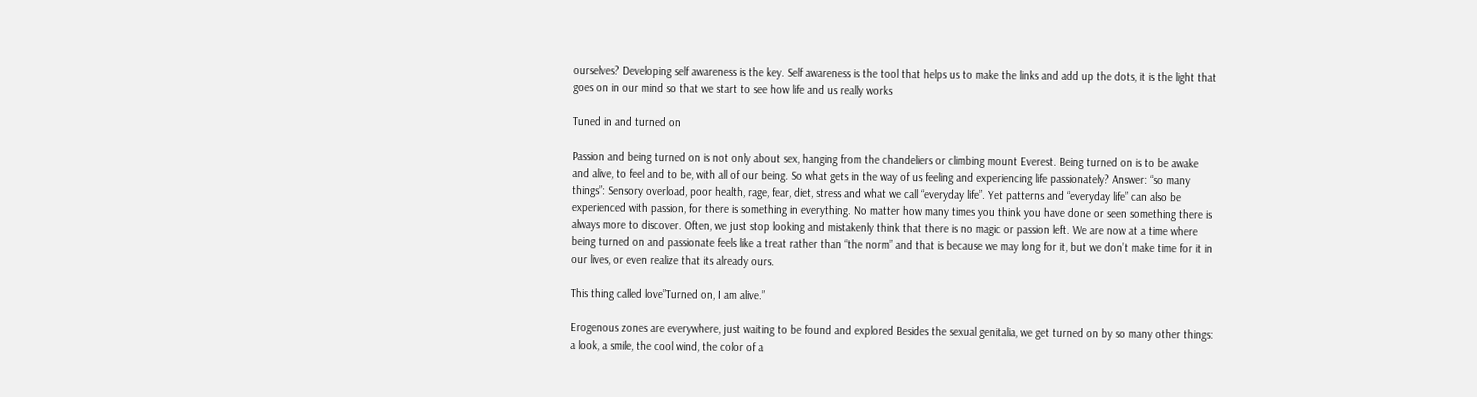ourselves? Developing self awareness is the key. Self awareness is the tool that helps us to make the links and add up the dots, it is the light that goes on in our mind so that we start to see how life and us really works

Tuned in and turned on

Passion and being turned on is not only about sex, hanging from the chandeliers or climbing mount Everest. Being turned on is to be awake and alive, to feel and to be, with all of our being. So what gets in the way of us feeling and experiencing life passionately? Answer: “so many things”: Sensory overload, poor health, rage, fear, diet, stress and what we call “everyday life”. Yet patterns and “everyday life” can also be experienced with passion, for there is something in everything. No matter how many times you think you have done or seen something there is always more to discover. Often, we just stop looking and mistakenly think that there is no magic or passion left. We are now at a time where being turned on and passionate feels like a treat rather than “the norm” and that is because we may long for it, but we don’t make time for it in our lives, or even realize that its already ours.

This thing called love”Turned on, I am alive.”

Erogenous zones are everywhere, just waiting to be found and explored Besides the sexual genitalia, we get turned on by so many other things: a look, a smile, the cool wind, the color of a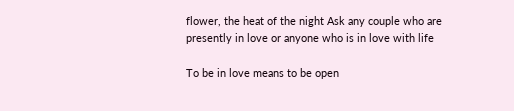flower, the heat of the night Ask any couple who are presently in love or anyone who is in love with life

To be in love means to be open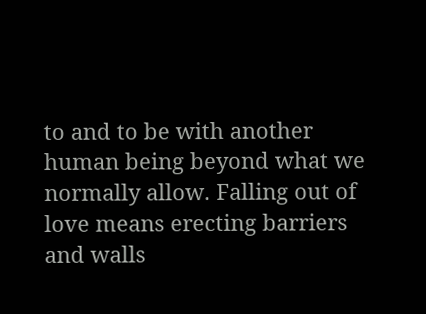to and to be with another human being beyond what we normally allow. Falling out of love means erecting barriers and walls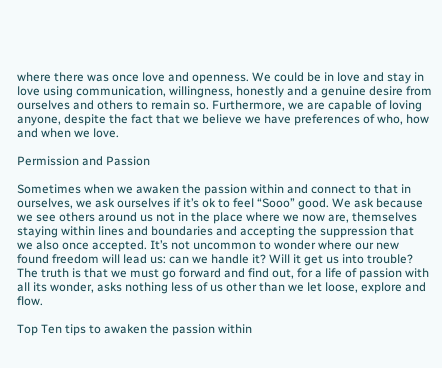where there was once love and openness. We could be in love and stay in love using communication, willingness, honestly and a genuine desire from ourselves and others to remain so. Furthermore, we are capable of loving anyone, despite the fact that we believe we have preferences of who, how and when we love.

Permission and Passion

Sometimes when we awaken the passion within and connect to that in ourselves, we ask ourselves if it’s ok to feel “Sooo” good. We ask because we see others around us not in the place where we now are, themselves staying within lines and boundaries and accepting the suppression that we also once accepted. It’s not uncommon to wonder where our new found freedom will lead us: can we handle it? Will it get us into trouble? The truth is that we must go forward and find out, for a life of passion with all its wonder, asks nothing less of us other than we let loose, explore and flow.

Top Ten tips to awaken the passion within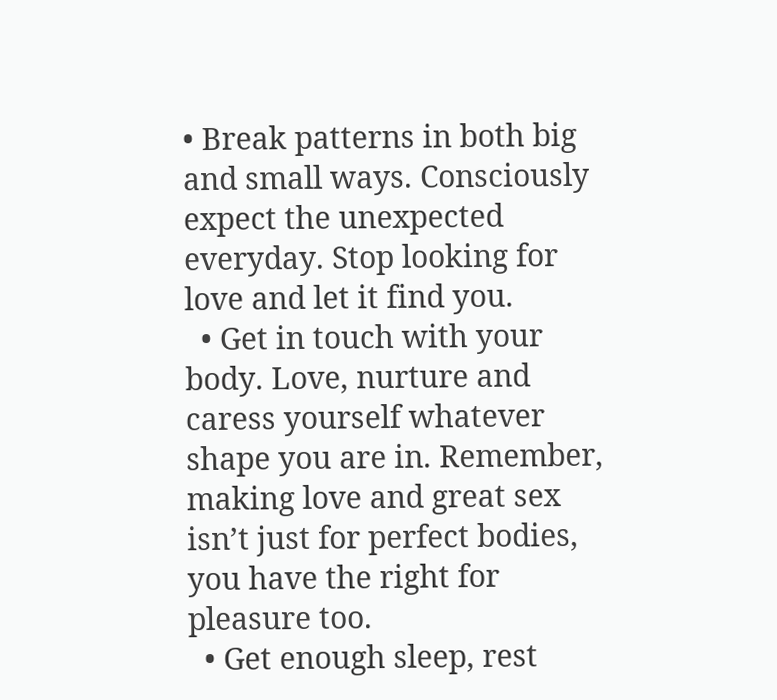• Break patterns in both big and small ways. Consciously expect the unexpected everyday. Stop looking for love and let it find you.
  • Get in touch with your body. Love, nurture and caress yourself whatever shape you are in. Remember, making love and great sex isn’t just for perfect bodies, you have the right for pleasure too.
  • Get enough sleep, rest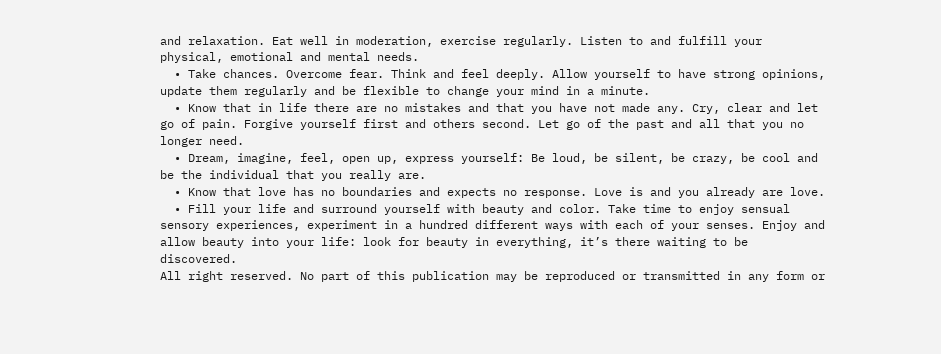and relaxation. Eat well in moderation, exercise regularly. Listen to and fulfill your physical, emotional and mental needs.
  • Take chances. Overcome fear. Think and feel deeply. Allow yourself to have strong opinions, update them regularly and be flexible to change your mind in a minute.
  • Know that in life there are no mistakes and that you have not made any. Cry, clear and let go of pain. Forgive yourself first and others second. Let go of the past and all that you no longer need.
  • Dream, imagine, feel, open up, express yourself: Be loud, be silent, be crazy, be cool and be the individual that you really are.
  • Know that love has no boundaries and expects no response. Love is and you already are love.
  • Fill your life and surround yourself with beauty and color. Take time to enjoy sensual sensory experiences, experiment in a hundred different ways with each of your senses. Enjoy and allow beauty into your life: look for beauty in everything, it’s there waiting to be discovered.
All right reserved. No part of this publication may be reproduced or transmitted in any form or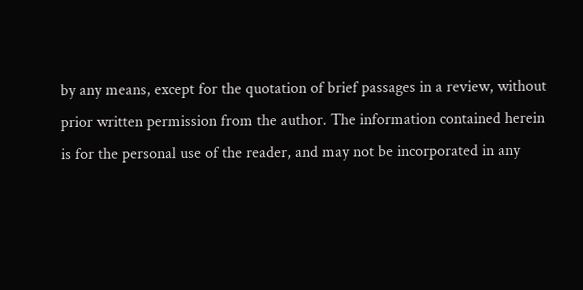by any means, except for the quotation of brief passages in a review, without prior written permission from the author. The information contained herein is for the personal use of the reader, and may not be incorporated in any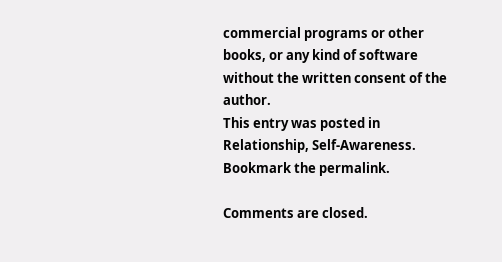commercial programs or other books, or any kind of software without the written consent of the author.
This entry was posted in Relationship, Self-Awareness. Bookmark the permalink.

Comments are closed.